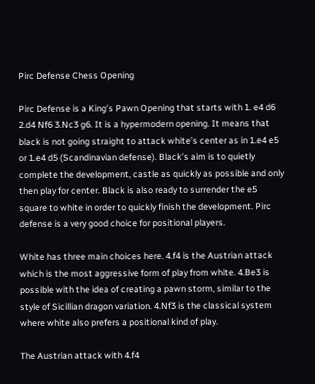Pirc Defense Chess Opening

Pirc Defense is a King’s Pawn Opening that starts with 1. e4 d6 2.d4 Nf6 3.Nc3 g6. It is a hypermodern opening. It means that black is not going straight to attack white’s center as in 1.e4 e5 or 1.e4 d5 (Scandinavian defense). Black’s aim is to quietly complete the development, castle as quickly as possible and only then play for center. Black is also ready to surrender the e5 square to white in order to quickly finish the development. Pirc defense is a very good choice for positional players.

White has three main choices here. 4.f4 is the Austrian attack which is the most aggressive form of play from white. 4.Be3 is possible with the idea of creating a pawn storm, similar to the style of Sicillian dragon variation. 4.Nf3 is the classical system where white also prefers a positional kind of play.

The Austrian attack with 4.f4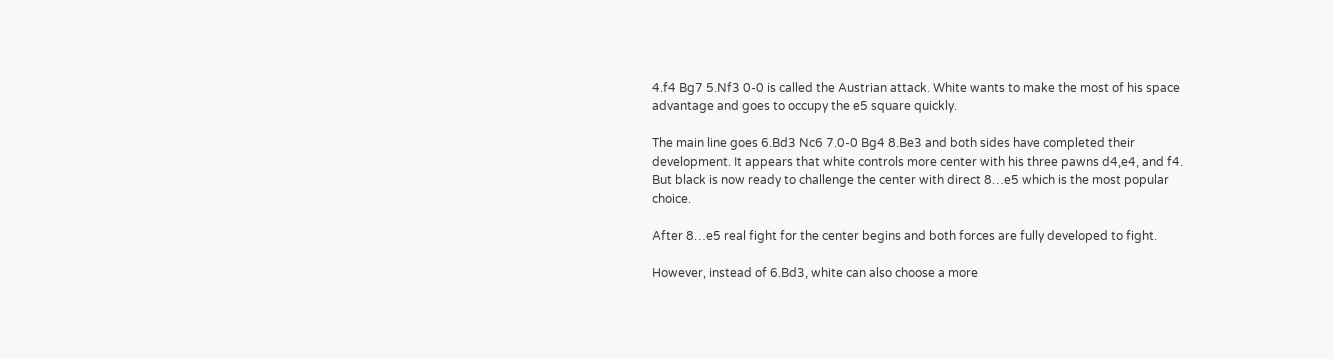4.f4 Bg7 5.Nf3 0-0 is called the Austrian attack. White wants to make the most of his space advantage and goes to occupy the e5 square quickly.

The main line goes 6.Bd3 Nc6 7.0-0 Bg4 8.Be3 and both sides have completed their development. It appears that white controls more center with his three pawns d4,e4, and f4. But black is now ready to challenge the center with direct 8…e5 which is the most popular choice.

After 8…e5 real fight for the center begins and both forces are fully developed to fight.

However, instead of 6.Bd3, white can also choose a more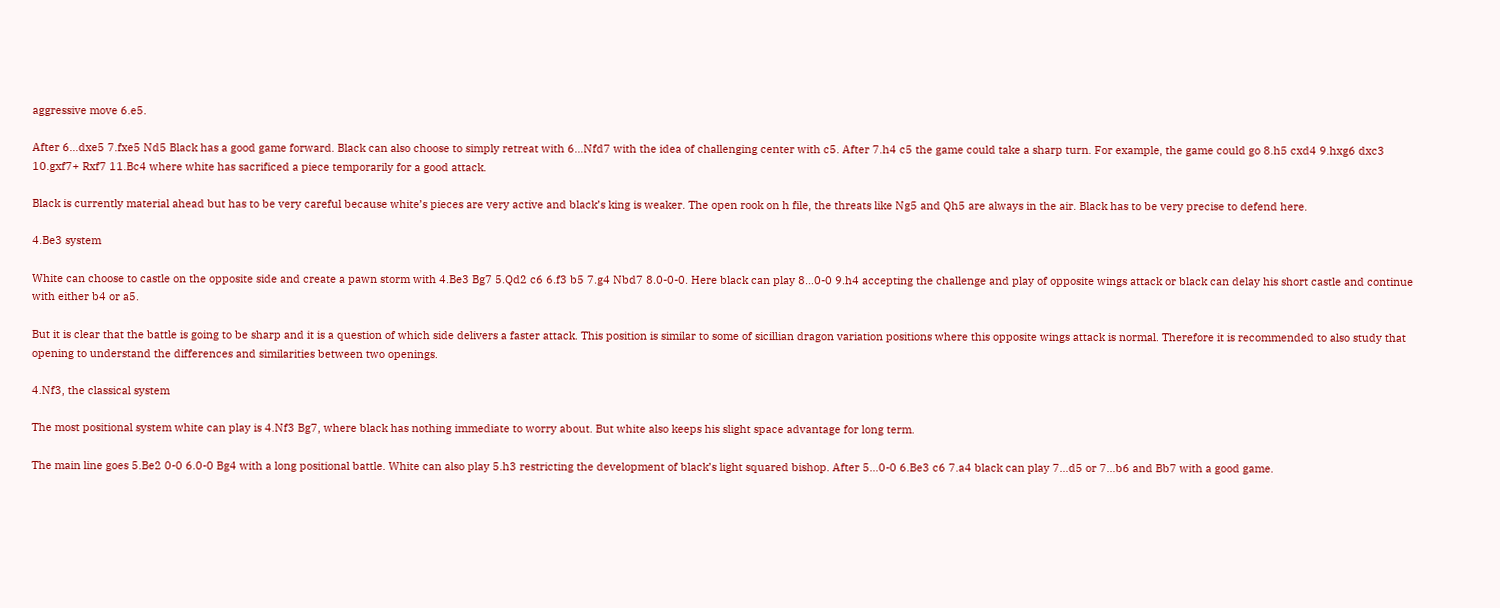aggressive move 6.e5.

After 6…dxe5 7.fxe5 Nd5 Black has a good game forward. Black can also choose to simply retreat with 6…Nfd7 with the idea of challenging center with c5. After 7.h4 c5 the game could take a sharp turn. For example, the game could go 8.h5 cxd4 9.hxg6 dxc3 10.gxf7+ Rxf7 11.Bc4 where white has sacrificed a piece temporarily for a good attack.

Black is currently material ahead but has to be very careful because white’s pieces are very active and black’s king is weaker. The open rook on h file, the threats like Ng5 and Qh5 are always in the air. Black has to be very precise to defend here.

4.Be3 system

White can choose to castle on the opposite side and create a pawn storm with 4.Be3 Bg7 5.Qd2 c6 6.f3 b5 7.g4 Nbd7 8.0-0-0. Here black can play 8…0-0 9.h4 accepting the challenge and play of opposite wings attack or black can delay his short castle and continue with either b4 or a5.

But it is clear that the battle is going to be sharp and it is a question of which side delivers a faster attack. This position is similar to some of sicillian dragon variation positions where this opposite wings attack is normal. Therefore it is recommended to also study that opening to understand the differences and similarities between two openings.

4.Nf3, the classical system

The most positional system white can play is 4.Nf3 Bg7, where black has nothing immediate to worry about. But white also keeps his slight space advantage for long term.

The main line goes 5.Be2 0-0 6.0-0 Bg4 with a long positional battle. White can also play 5.h3 restricting the development of black’s light squared bishop. After 5…0-0 6.Be3 c6 7.a4 black can play 7…d5 or 7…b6 and Bb7 with a good game.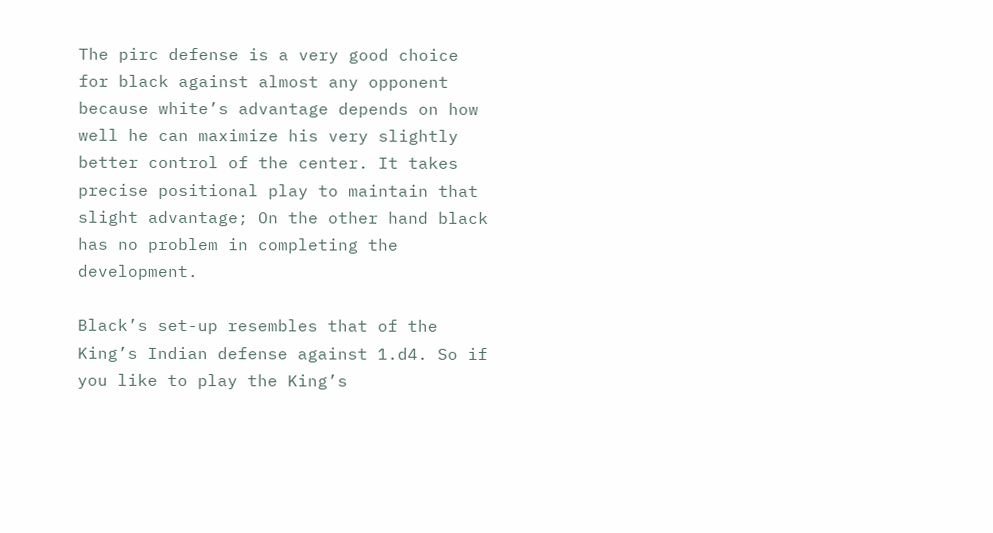The pirc defense is a very good choice for black against almost any opponent because white’s advantage depends on how well he can maximize his very slightly better control of the center. It takes precise positional play to maintain that slight advantage; On the other hand black has no problem in completing the development.

Black’s set-up resembles that of the King’s Indian defense against 1.d4. So if you like to play the King’s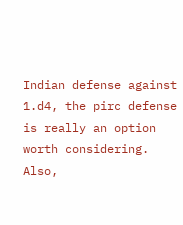Indian defense against 1.d4, the pirc defense is really an option worth considering. Also,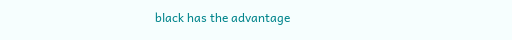black has the advantage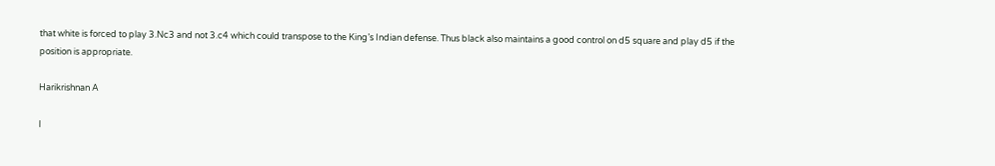that white is forced to play 3.Nc3 and not 3.c4 which could transpose to the King’s Indian defense. Thus black also maintains a good control on d5 square and play d5 if the position is appropriate.

Harikrishnan A

I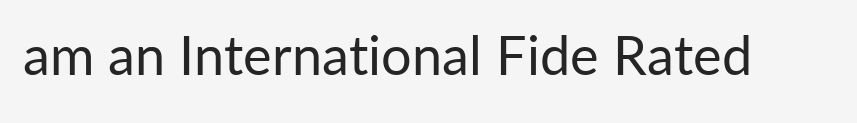am an International Fide Rated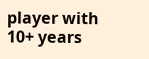player with 10+ years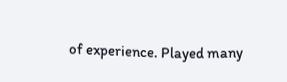of experience. Played many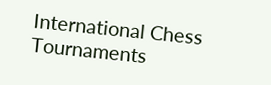International Chess Tournaments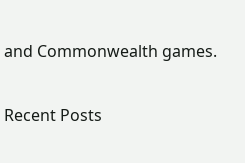and Commonwealth games.

Recent Posts